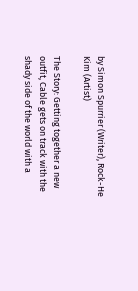by Simon Spurrier (Writer), Rock-He Kim (Artist)

The Story: Getting together a new outfit, Cable gets on track with the shady side of the world with a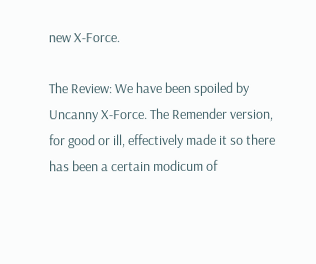new X-Force.

The Review: We have been spoiled by Uncanny X-Force. The Remender version, for good or ill, effectively made it so there has been a certain modicum of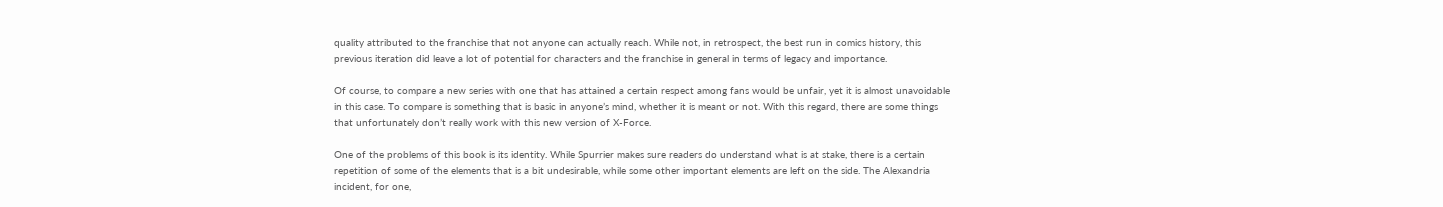quality attributed to the franchise that not anyone can actually reach. While not, in retrospect, the best run in comics history, this previous iteration did leave a lot of potential for characters and the franchise in general in terms of legacy and importance.

Of course, to compare a new series with one that has attained a certain respect among fans would be unfair, yet it is almost unavoidable in this case. To compare is something that is basic in anyone’s mind, whether it is meant or not. With this regard, there are some things that unfortunately don’t really work with this new version of X-Force.

One of the problems of this book is its identity. While Spurrier makes sure readers do understand what is at stake, there is a certain repetition of some of the elements that is a bit undesirable, while some other important elements are left on the side. The Alexandria incident, for one,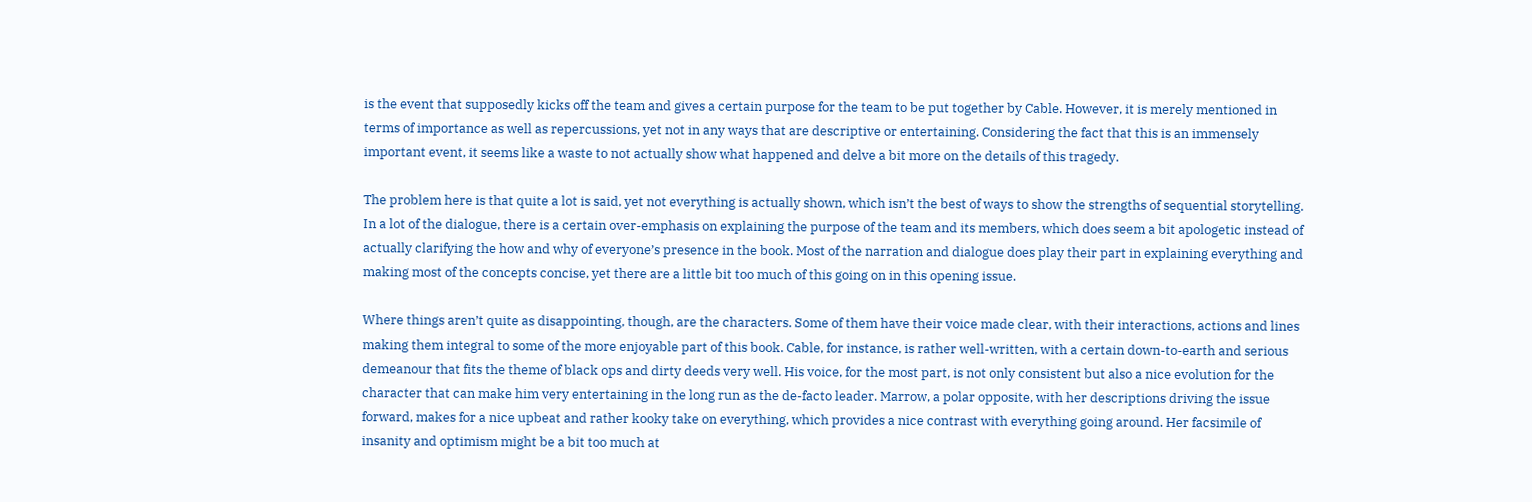is the event that supposedly kicks off the team and gives a certain purpose for the team to be put together by Cable. However, it is merely mentioned in terms of importance as well as repercussions, yet not in any ways that are descriptive or entertaining. Considering the fact that this is an immensely important event, it seems like a waste to not actually show what happened and delve a bit more on the details of this tragedy.

The problem here is that quite a lot is said, yet not everything is actually shown, which isn’t the best of ways to show the strengths of sequential storytelling. In a lot of the dialogue, there is a certain over-emphasis on explaining the purpose of the team and its members, which does seem a bit apologetic instead of actually clarifying the how and why of everyone’s presence in the book. Most of the narration and dialogue does play their part in explaining everything and making most of the concepts concise, yet there are a little bit too much of this going on in this opening issue.

Where things aren’t quite as disappointing, though, are the characters. Some of them have their voice made clear, with their interactions, actions and lines making them integral to some of the more enjoyable part of this book. Cable, for instance, is rather well-written, with a certain down-to-earth and serious demeanour that fits the theme of black ops and dirty deeds very well. His voice, for the most part, is not only consistent but also a nice evolution for the character that can make him very entertaining in the long run as the de-facto leader. Marrow, a polar opposite, with her descriptions driving the issue forward, makes for a nice upbeat and rather kooky take on everything, which provides a nice contrast with everything going around. Her facsimile of insanity and optimism might be a bit too much at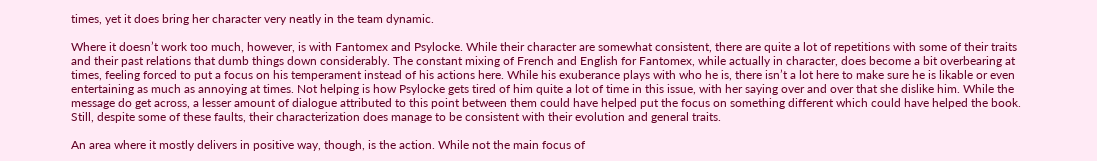times, yet it does bring her character very neatly in the team dynamic.

Where it doesn’t work too much, however, is with Fantomex and Psylocke. While their character are somewhat consistent, there are quite a lot of repetitions with some of their traits and their past relations that dumb things down considerably. The constant mixing of French and English for Fantomex, while actually in character, does become a bit overbearing at times, feeling forced to put a focus on his temperament instead of his actions here. While his exuberance plays with who he is, there isn’t a lot here to make sure he is likable or even entertaining as much as annoying at times. Not helping is how Psylocke gets tired of him quite a lot of time in this issue, with her saying over and over that she dislike him. While the message do get across, a lesser amount of dialogue attributed to this point between them could have helped put the focus on something different which could have helped the book. Still, despite some of these faults, their characterization does manage to be consistent with their evolution and general traits.

An area where it mostly delivers in positive way, though, is the action. While not the main focus of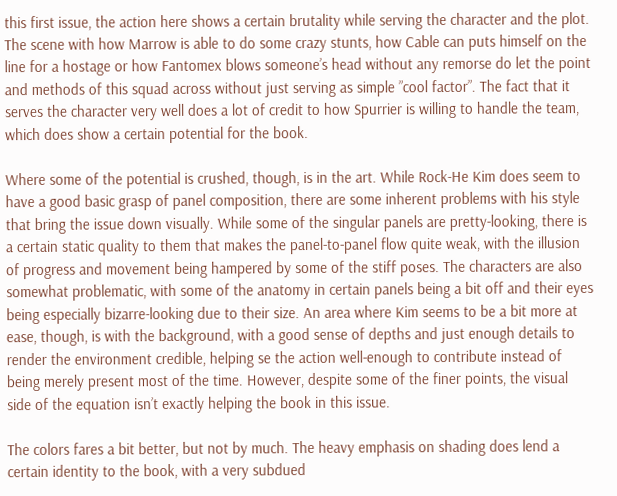this first issue, the action here shows a certain brutality while serving the character and the plot. The scene with how Marrow is able to do some crazy stunts, how Cable can puts himself on the line for a hostage or how Fantomex blows someone’s head without any remorse do let the point and methods of this squad across without just serving as simple ”cool factor”. The fact that it serves the character very well does a lot of credit to how Spurrier is willing to handle the team, which does show a certain potential for the book.

Where some of the potential is crushed, though, is in the art. While Rock-He Kim does seem to have a good basic grasp of panel composition, there are some inherent problems with his style that bring the issue down visually. While some of the singular panels are pretty-looking, there is a certain static quality to them that makes the panel-to-panel flow quite weak, with the illusion of progress and movement being hampered by some of the stiff poses. The characters are also somewhat problematic, with some of the anatomy in certain panels being a bit off and their eyes being especially bizarre-looking due to their size. An area where Kim seems to be a bit more at ease, though, is with the background, with a good sense of depths and just enough details to render the environment credible, helping se the action well-enough to contribute instead of being merely present most of the time. However, despite some of the finer points, the visual side of the equation isn’t exactly helping the book in this issue.

The colors fares a bit better, but not by much. The heavy emphasis on shading does lend a certain identity to the book, with a very subdued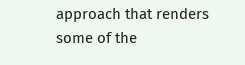approach that renders some of the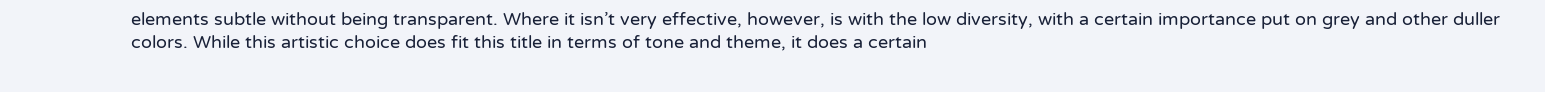elements subtle without being transparent. Where it isn’t very effective, however, is with the low diversity, with a certain importance put on grey and other duller colors. While this artistic choice does fit this title in terms of tone and theme, it does a certain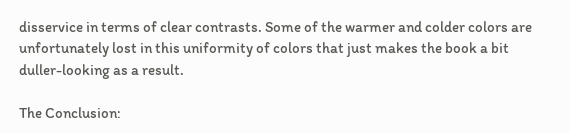disservice in terms of clear contrasts. Some of the warmer and colder colors are unfortunately lost in this uniformity of colors that just makes the book a bit duller-looking as a result.

The Conclusion: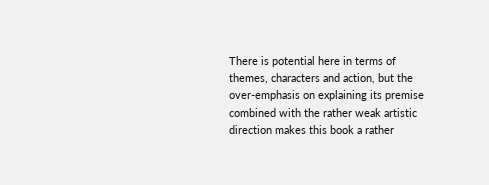There is potential here in terms of themes, characters and action, but the over-emphasis on explaining its premise combined with the rather weak artistic direction makes this book a rather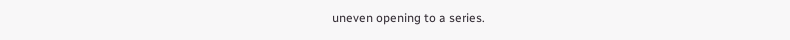uneven opening to a series.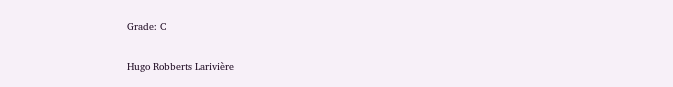Grade: C

Hugo Robberts Larivière